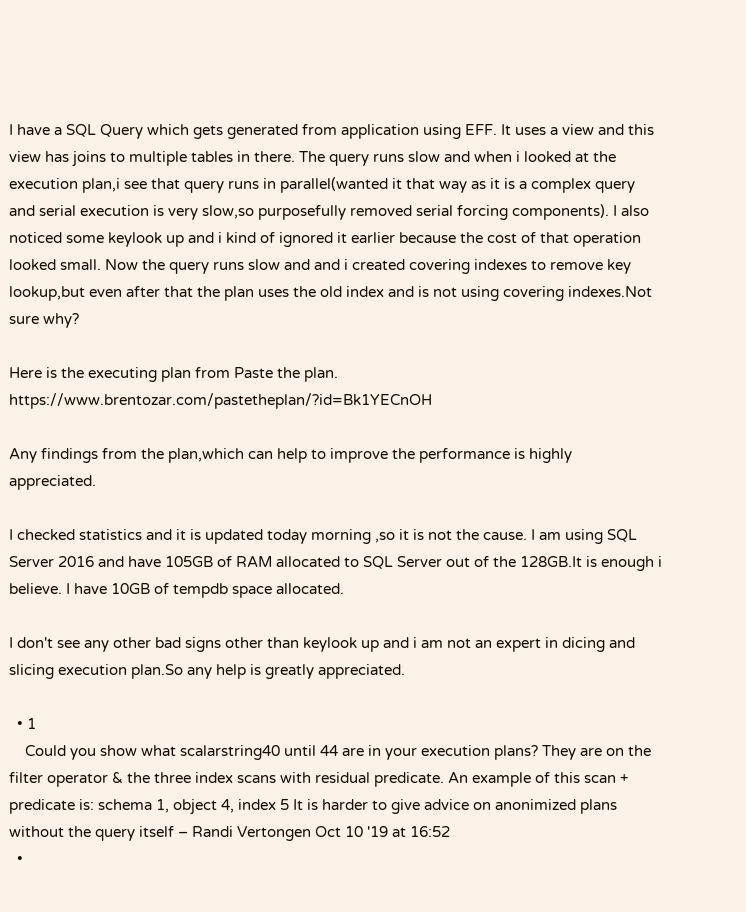I have a SQL Query which gets generated from application using EFF. It uses a view and this view has joins to multiple tables in there. The query runs slow and when i looked at the execution plan,i see that query runs in parallel(wanted it that way as it is a complex query and serial execution is very slow,so purposefully removed serial forcing components). I also noticed some keylook up and i kind of ignored it earlier because the cost of that operation looked small. Now the query runs slow and and i created covering indexes to remove key lookup,but even after that the plan uses the old index and is not using covering indexes.Not sure why?

Here is the executing plan from Paste the plan. https://www.brentozar.com/pastetheplan/?id=Bk1YECnOH

Any findings from the plan,which can help to improve the performance is highly appreciated.

I checked statistics and it is updated today morning ,so it is not the cause. I am using SQL Server 2016 and have 105GB of RAM allocated to SQL Server out of the 128GB.It is enough i believe. I have 10GB of tempdb space allocated.

I don't see any other bad signs other than keylook up and i am not an expert in dicing and slicing execution plan.So any help is greatly appreciated.

  • 1
    Could you show what scalarstring40 until 44 are in your execution plans? They are on the filter operator & the three index scans with residual predicate. An example of this scan + predicate is: schema 1, object 4, index 5 It is harder to give advice on anonimized plans without the query itself – Randi Vertongen Oct 10 '19 at 16:52
  •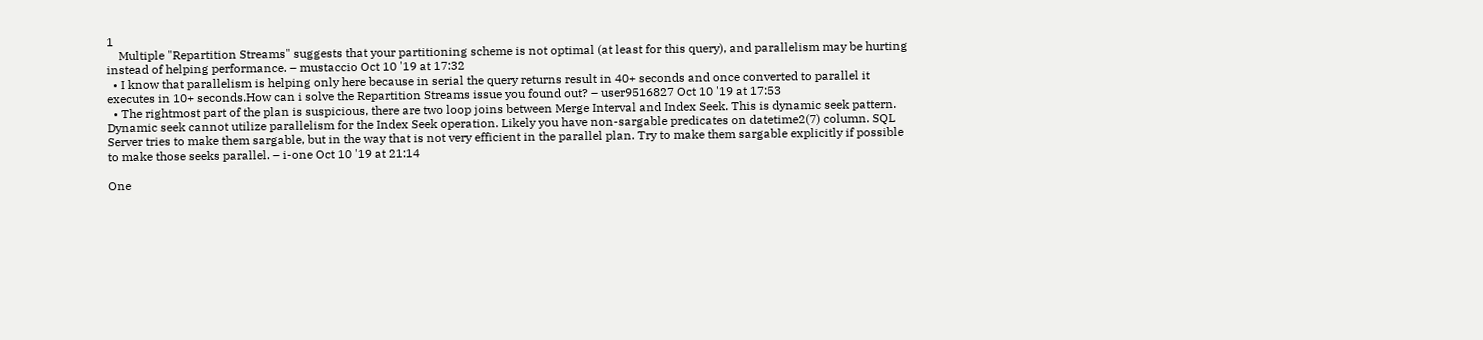1
    Multiple "Repartition Streams" suggests that your partitioning scheme is not optimal (at least for this query), and parallelism may be hurting instead of helping performance. – mustaccio Oct 10 '19 at 17:32
  • I know that parallelism is helping only here because in serial the query returns result in 40+ seconds and once converted to parallel it executes in 10+ seconds.How can i solve the Repartition Streams issue you found out? – user9516827 Oct 10 '19 at 17:53
  • The rightmost part of the plan is suspicious, there are two loop joins between Merge Interval and Index Seek. This is dynamic seek pattern. Dynamic seek cannot utilize parallelism for the Index Seek operation. Likely you have non-sargable predicates on datetime2(7) column. SQL Server tries to make them sargable, but in the way that is not very efficient in the parallel plan. Try to make them sargable explicitly if possible to make those seeks parallel. – i-one Oct 10 '19 at 21:14

One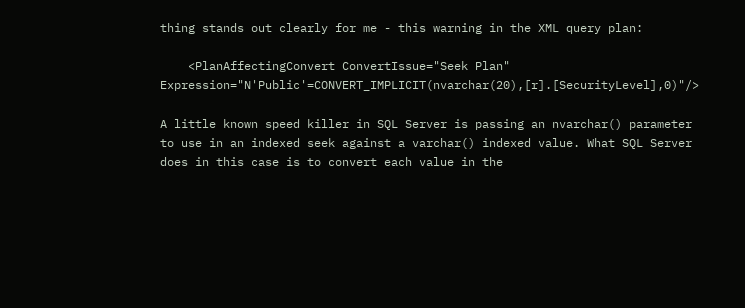thing stands out clearly for me - this warning in the XML query plan:

    <PlanAffectingConvert ConvertIssue="Seek Plan" Expression="N'Public'=CONVERT_IMPLICIT(nvarchar(20),[r].[SecurityLevel],0)"/>

A little known speed killer in SQL Server is passing an nvarchar() parameter to use in an indexed seek against a varchar() indexed value. What SQL Server does in this case is to convert each value in the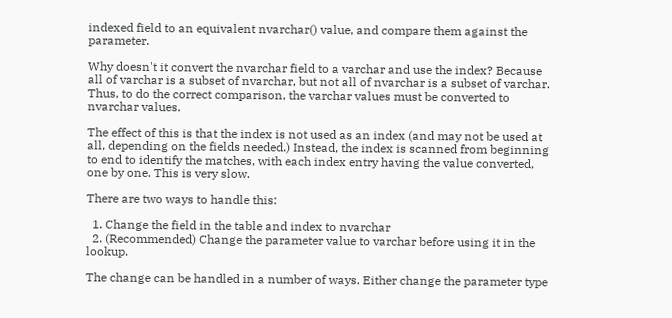indexed field to an equivalent nvarchar() value, and compare them against the parameter.

Why doesn't it convert the nvarchar field to a varchar and use the index? Because all of varchar is a subset of nvarchar, but not all of nvarchar is a subset of varchar. Thus, to do the correct comparison, the varchar values must be converted to nvarchar values.

The effect of this is that the index is not used as an index (and may not be used at all, depending on the fields needed.) Instead, the index is scanned from beginning to end to identify the matches, with each index entry having the value converted, one by one. This is very slow.

There are two ways to handle this:

  1. Change the field in the table and index to nvarchar
  2. (Recommended) Change the parameter value to varchar before using it in the lookup.

The change can be handled in a number of ways. Either change the parameter type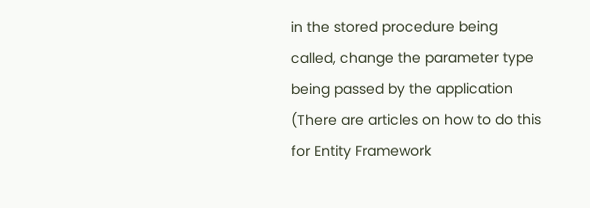in the stored procedure being called, change the parameter type being passed by the application (There are articles on how to do this for Entity Framework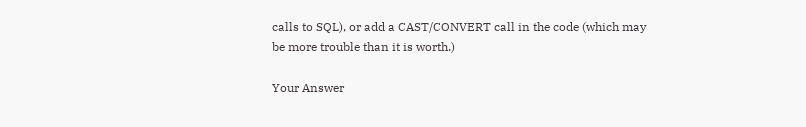calls to SQL), or add a CAST/CONVERT call in the code (which may be more trouble than it is worth.)

Your Answer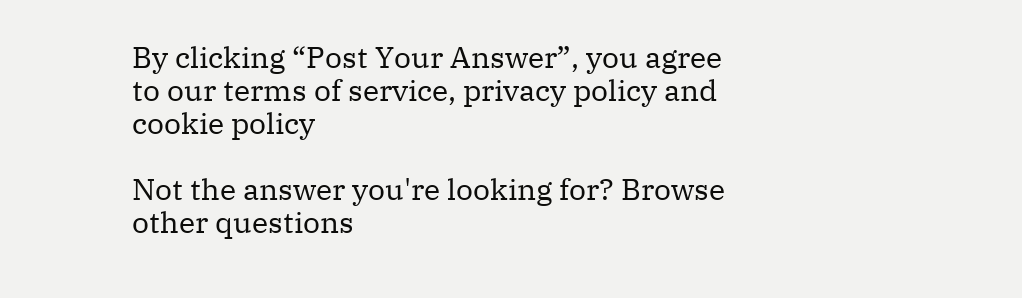By clicking “Post Your Answer”, you agree to our terms of service, privacy policy and cookie policy

Not the answer you're looking for? Browse other questions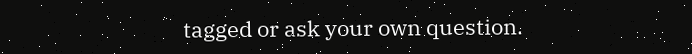tagged or ask your own question.